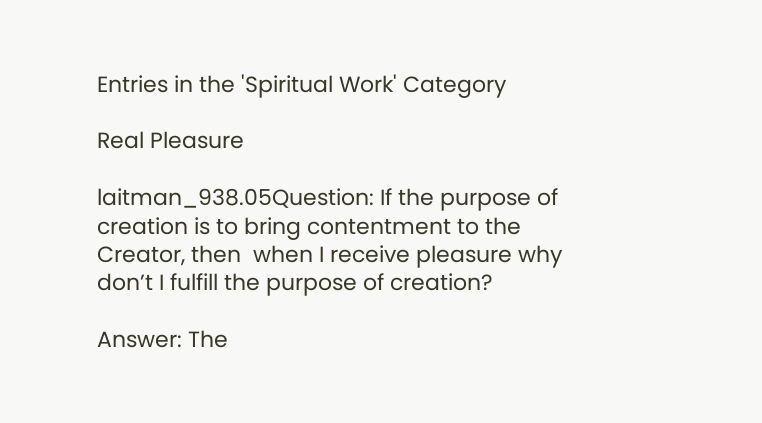Entries in the 'Spiritual Work' Category

Real Pleasure

laitman_938.05Question: If the purpose of creation is to bring contentment to the Creator, then  when I receive pleasure why don’t I fulfill the purpose of creation?

Answer: The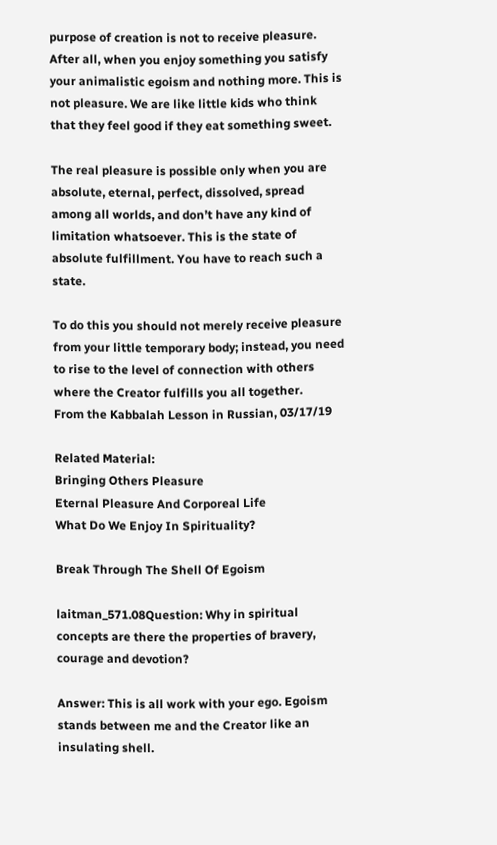purpose of creation is not to receive pleasure. After all, when you enjoy something you satisfy your animalistic egoism and nothing more. This is not pleasure. We are like little kids who think that they feel good if they eat something sweet.

The real pleasure is possible only when you are absolute, eternal, perfect, dissolved, spread among all worlds, and don’t have any kind of limitation whatsoever. This is the state of absolute fulfillment. You have to reach such a state.

To do this you should not merely receive pleasure from your little temporary body; instead, you need to rise to the level of connection with others where the Creator fulfills you all together.
From the Kabbalah Lesson in Russian, 03/17/19

Related Material:
Bringing Others Pleasure
Eternal Pleasure And Corporeal Life
What Do We Enjoy In Spirituality?

Break Through The Shell Of Egoism

laitman_571.08Question: Why in spiritual concepts are there the properties of bravery, courage and devotion?

Answer: This is all work with your ego. Egoism stands between me and the Creator like an insulating shell.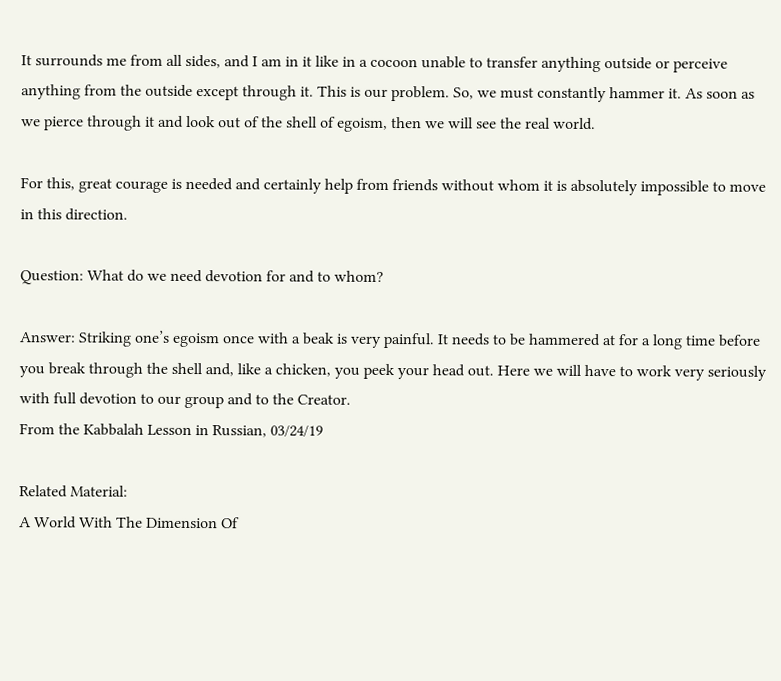It surrounds me from all sides, and I am in it like in a cocoon unable to transfer anything outside or perceive anything from the outside except through it. This is our problem. So, we must constantly hammer it. As soon as we pierce through it and look out of the shell of egoism, then we will see the real world.

For this, great courage is needed and certainly help from friends without whom it is absolutely impossible to move in this direction.

Question: What do we need devotion for and to whom?

Answer: Striking one’s egoism once with a beak is very painful. It needs to be hammered at for a long time before you break through the shell and, like a chicken, you peek your head out. Here we will have to work very seriously with full devotion to our group and to the Creator.
From the Kabbalah Lesson in Russian, 03/24/19

Related Material:
A World With The Dimension Of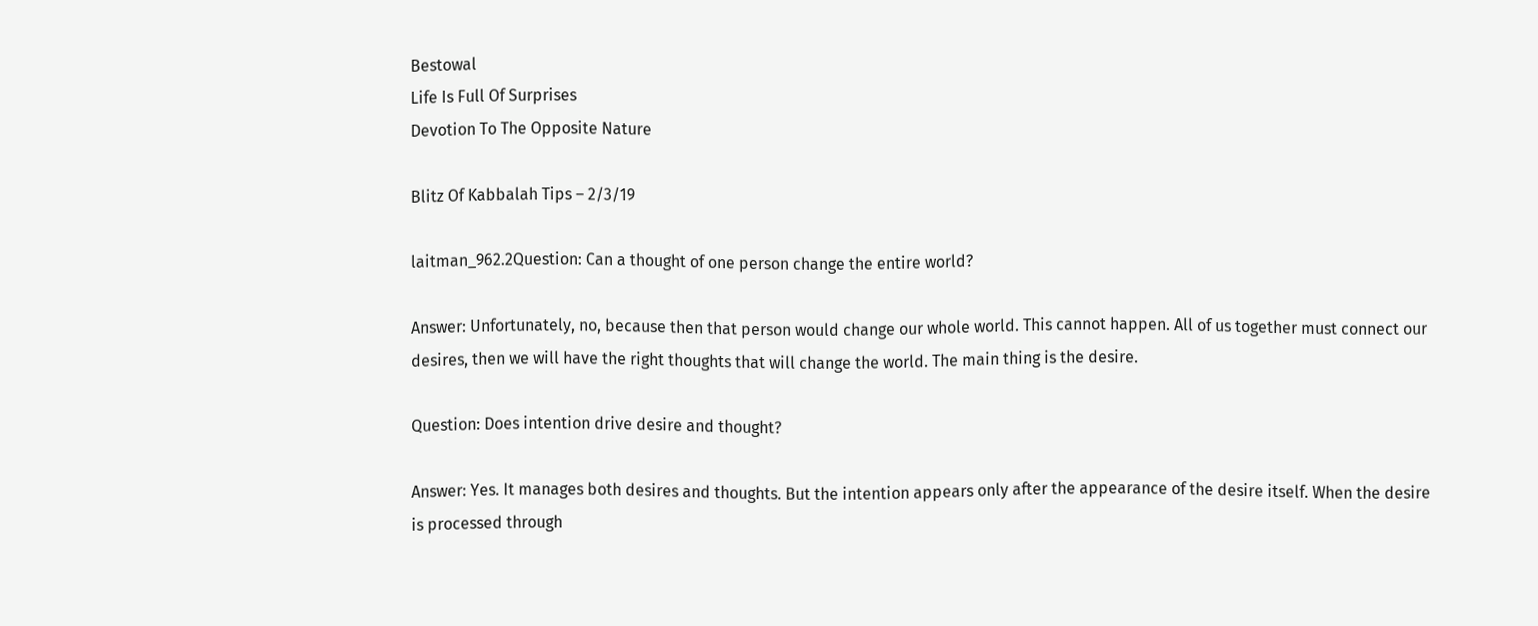Bestowal
Life Is Full Of Surprises
Devotion To The Opposite Nature

Blitz Of Kabbalah Tips – 2/3/19

laitman_962.2Question: Can a thought of one person change the entire world?

Answer: Unfortunately, no, because then that person would change our whole world. This cannot happen. All of us together must connect our desires, then we will have the right thoughts that will change the world. The main thing is the desire.

Question: Does intention drive desire and thought?

Answer: Yes. It manages both desires and thoughts. But the intention appears only after the appearance of the desire itself. When the desire is processed through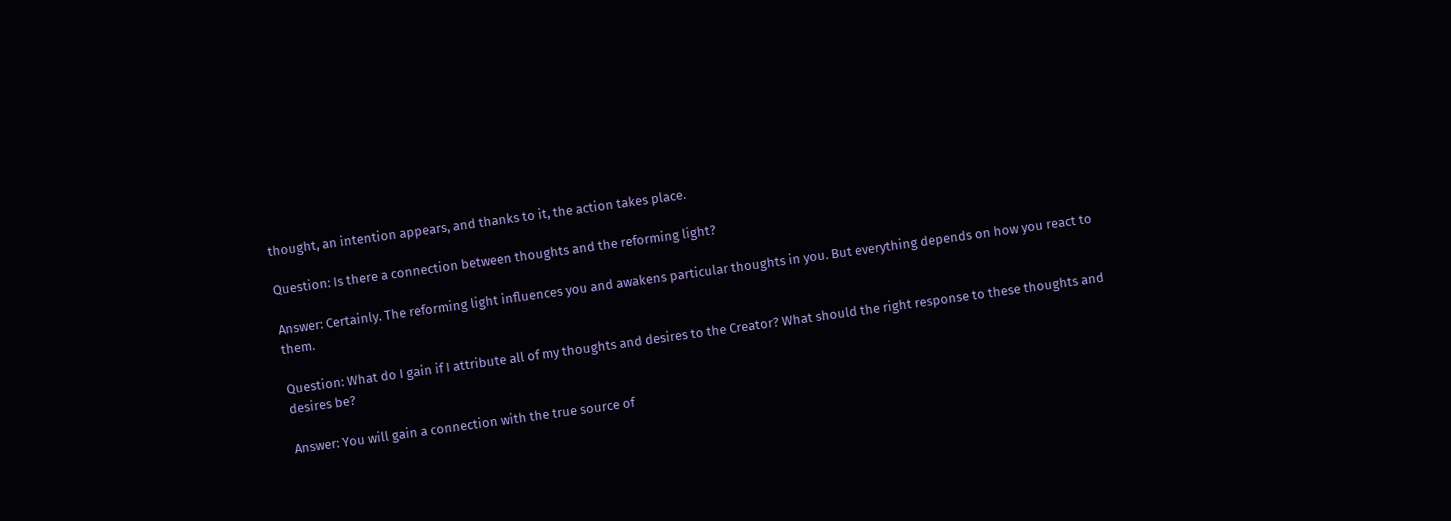thought, an intention appears, and thanks to it, the action takes place.

Question: Is there a connection between thoughts and the reforming light?

Answer: Certainly. The reforming light influences you and awakens particular thoughts in you. But everything depends on how you react to them.

Question: What do I gain if I attribute all of my thoughts and desires to the Creator? What should the right response to these thoughts and desires be?

Answer: You will gain a connection with the true source of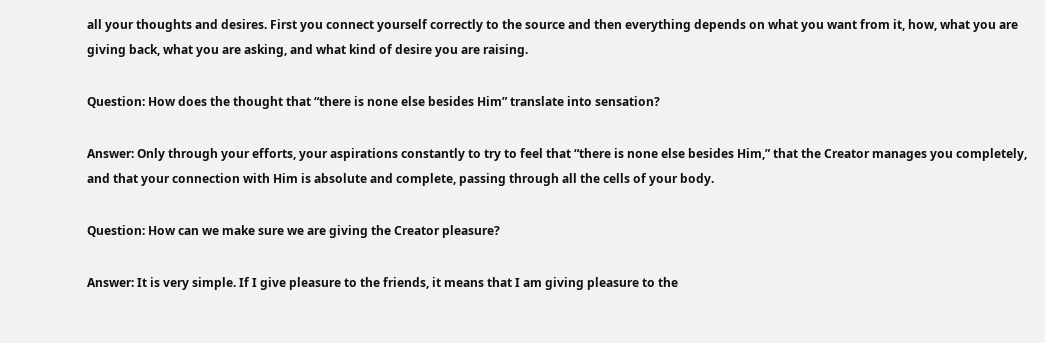all your thoughts and desires. First you connect yourself correctly to the source and then everything depends on what you want from it, how, what you are giving back, what you are asking, and what kind of desire you are raising.

Question: How does the thought that “there is none else besides Him” translate into sensation?

Answer: Only through your efforts, your aspirations constantly to try to feel that “there is none else besides Him,” that the Creator manages you completely, and that your connection with Him is absolute and complete, passing through all the cells of your body.

Question: How can we make sure we are giving the Creator pleasure?

Answer: It is very simple. If I give pleasure to the friends, it means that I am giving pleasure to the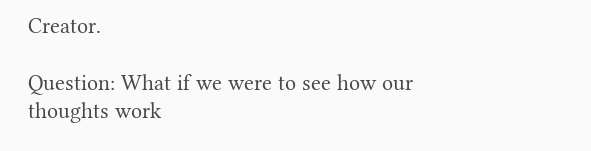Creator.

Question: What if we were to see how our thoughts work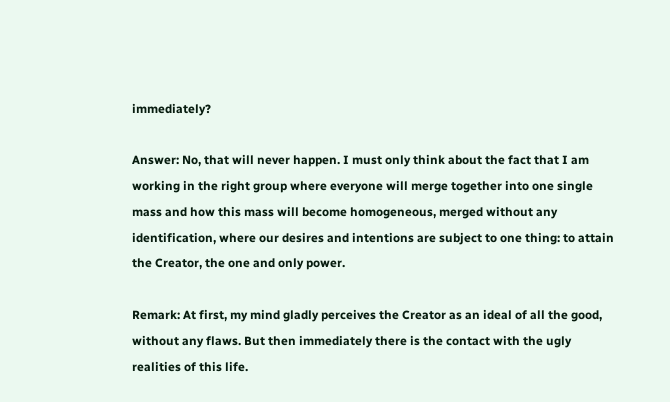immediately?

Answer: No, that will never happen. I must only think about the fact that I am working in the right group where everyone will merge together into one single mass and how this mass will become homogeneous, merged without any identification, where our desires and intentions are subject to one thing: to attain the Creator, the one and only power.

Remark: At first, my mind gladly perceives the Creator as an ideal of all the good, without any flaws. But then immediately there is the contact with the ugly realities of this life.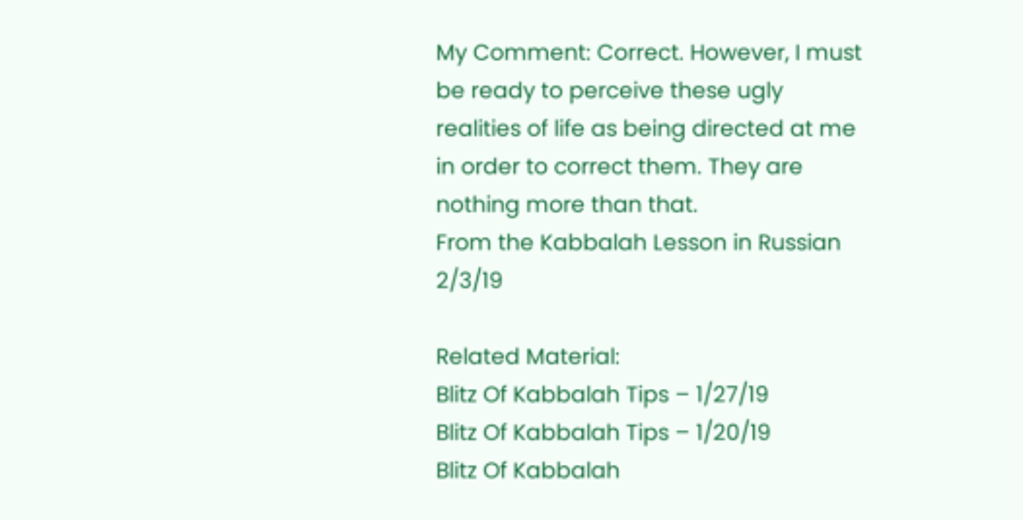My Comment: Correct. However, I must be ready to perceive these ugly realities of life as being directed at me in order to correct them. They are nothing more than that.
From the Kabbalah Lesson in Russian 2/3/19

Related Material:
Blitz Of Kabbalah Tips – 1/27/19
Blitz Of Kabbalah Tips – 1/20/19
Blitz Of Kabbalah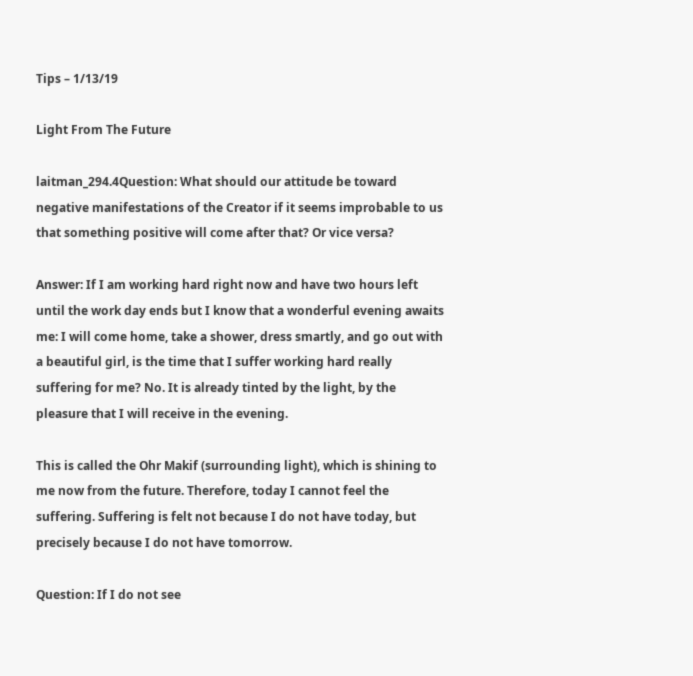Tips – 1/13/19

Light From The Future

laitman_294.4Question: What should our attitude be toward negative manifestations of the Creator if it seems improbable to us that something positive will come after that? Or vice versa?

Answer: If I am working hard right now and have two hours left until the work day ends but I know that a wonderful evening awaits me: I will come home, take a shower, dress smartly, and go out with a beautiful girl, is the time that I suffer working hard really suffering for me? No. It is already tinted by the light, by the pleasure that I will receive in the evening.

This is called the Ohr Makif (surrounding light), which is shining to me now from the future. Therefore, today I cannot feel the suffering. Suffering is felt not because I do not have today, but precisely because I do not have tomorrow.

Question: If I do not see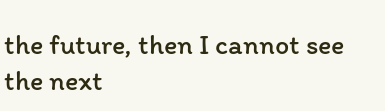the future, then I cannot see the next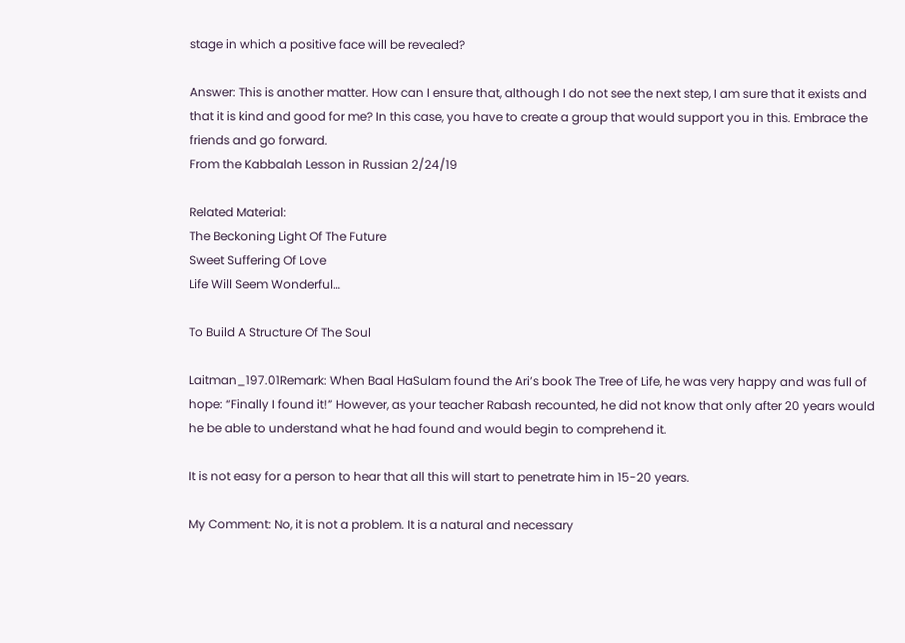stage in which a positive face will be revealed?

Answer: This is another matter. How can I ensure that, although I do not see the next step, I am sure that it exists and that it is kind and good for me? In this case, you have to create a group that would support you in this. Embrace the friends and go forward.
From the Kabbalah Lesson in Russian 2/24/19

Related Material:
The Beckoning Light Of The Future
Sweet Suffering Of Love
Life Will Seem Wonderful…

To Build A Structure Of The Soul

Laitman_197.01Remark: When Baal HaSulam found the Ari’s book The Tree of Life, he was very happy and was full of hope: “Finally I found it!” However, as your teacher Rabash recounted, he did not know that only after 20 years would he be able to understand what he had found and would begin to comprehend it.

It is not easy for a person to hear that all this will start to penetrate him in 15-20 years.

My Comment: No, it is not a problem. It is a natural and necessary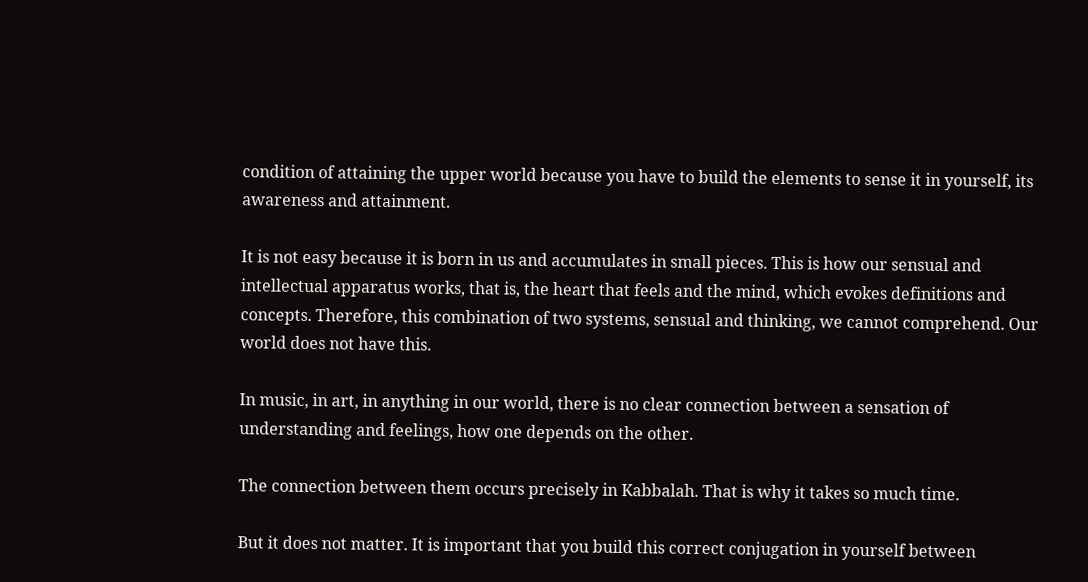condition of attaining the upper world because you have to build the elements to sense it in yourself, its awareness and attainment.

It is not easy because it is born in us and accumulates in small pieces. This is how our sensual and intellectual apparatus works, that is, the heart that feels and the mind, which evokes definitions and concepts. Therefore, this combination of two systems, sensual and thinking, we cannot comprehend. Our world does not have this.

In music, in art, in anything in our world, there is no clear connection between a sensation of understanding and feelings, how one depends on the other.

The connection between them occurs precisely in Kabbalah. That is why it takes so much time.

But it does not matter. It is important that you build this correct conjugation in yourself between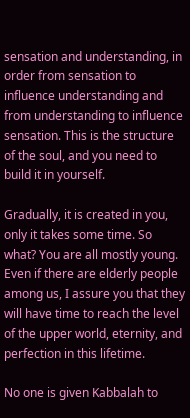sensation and understanding, in order from sensation to influence understanding and from understanding to influence sensation. This is the structure of the soul, and you need to build it in yourself.

Gradually, it is created in you, only it takes some time. So what? You are all mostly young. Even if there are elderly people among us, I assure you that they will have time to reach the level of the upper world, eternity, and perfection in this lifetime.

No one is given Kabbalah to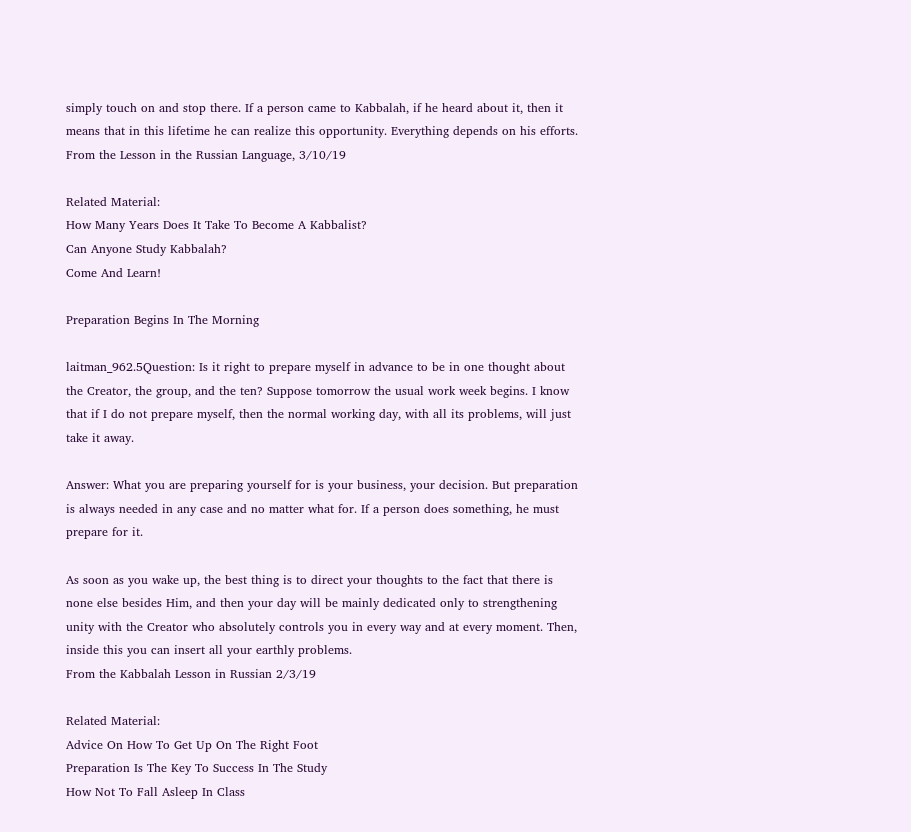simply touch on and stop there. If a person came to Kabbalah, if he heard about it, then it means that in this lifetime he can realize this opportunity. Everything depends on his efforts.
From the Lesson in the Russian Language, 3/10/19

Related Material:
How Many Years Does It Take To Become A Kabbalist?
Can Anyone Study Kabbalah?
Come And Learn!

Preparation Begins In The Morning

laitman_962.5Question: Is it right to prepare myself in advance to be in one thought about the Creator, the group, and the ten? Suppose tomorrow the usual work week begins. I know that if I do not prepare myself, then the normal working day, with all its problems, will just take it away.

Answer: What you are preparing yourself for is your business, your decision. But preparation is always needed in any case and no matter what for. If a person does something, he must prepare for it.

As soon as you wake up, the best thing is to direct your thoughts to the fact that there is none else besides Him, and then your day will be mainly dedicated only to strengthening unity with the Creator who absolutely controls you in every way and at every moment. Then, inside this you can insert all your earthly problems.
From the Kabbalah Lesson in Russian 2/3/19

Related Material:
Advice On How To Get Up On The Right Foot
Preparation Is The Key To Success In The Study
How Not To Fall Asleep In Class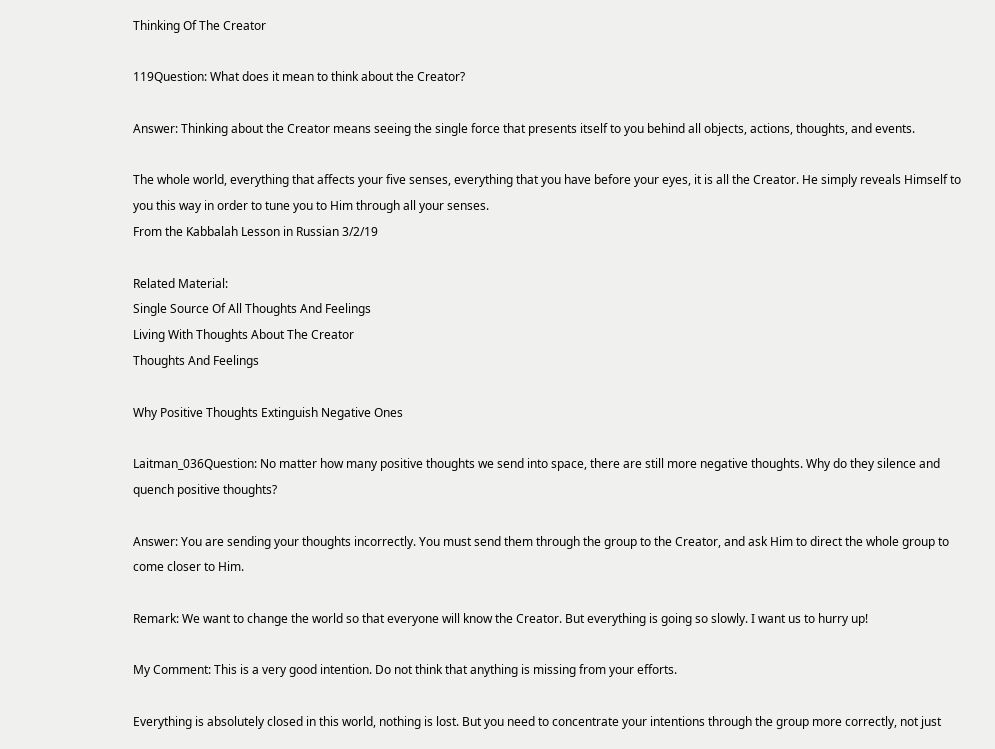Thinking Of The Creator

119Question: What does it mean to think about the Creator?

Answer: Thinking about the Creator means seeing the single force that presents itself to you behind all objects, actions, thoughts, and events.

The whole world, everything that affects your five senses, everything that you have before your eyes, it is all the Creator. He simply reveals Himself to you this way in order to tune you to Him through all your senses.
From the Kabbalah Lesson in Russian 3/2/19

Related Material:
Single Source Of All Thoughts And Feelings
Living With Thoughts About The Creator
Thoughts And Feelings

Why Positive Thoughts Extinguish Negative Ones

Laitman_036Question: No matter how many positive thoughts we send into space, there are still more negative thoughts. Why do they silence and quench positive thoughts?

Answer: You are sending your thoughts incorrectly. You must send them through the group to the Creator, and ask Him to direct the whole group to come closer to Him.

Remark: We want to change the world so that everyone will know the Creator. But everything is going so slowly. I want us to hurry up!

My Comment: This is a very good intention. Do not think that anything is missing from your efforts.

Everything is absolutely closed in this world, nothing is lost. But you need to concentrate your intentions through the group more correctly, not just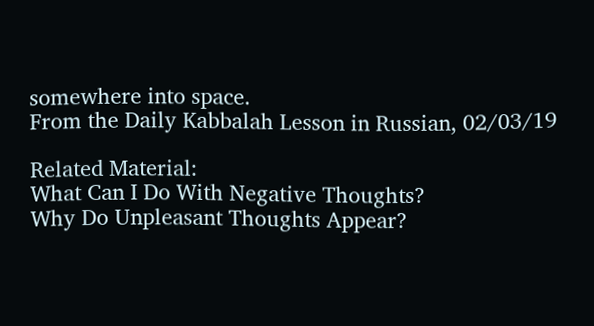somewhere into space.
From the Daily Kabbalah Lesson in Russian, 02/03/19

Related Material:
What Can I Do With Negative Thoughts?
Why Do Unpleasant Thoughts Appear?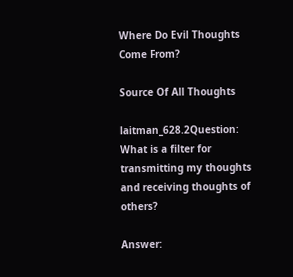Where Do Evil Thoughts Come From?

Source Of All Thoughts

laitman_628.2Question: What is a filter for transmitting my thoughts and receiving thoughts of others?

Answer: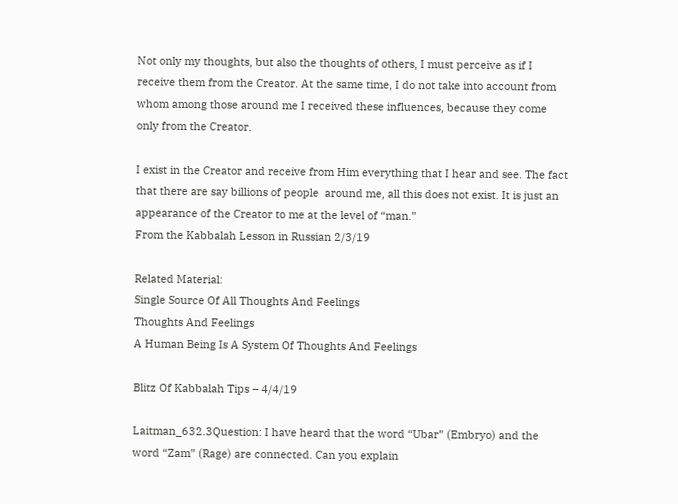Not only my thoughts, but also the thoughts of others, I must perceive as if I receive them from the Creator. At the same time, I do not take into account from whom among those around me I received these influences, because they come only from the Creator.

I exist in the Creator and receive from Him everything that I hear and see. The fact that there are say billions of people  around me, all this does not exist. It is just an appearance of the Creator to me at the level of “man.”
From the Kabbalah Lesson in Russian 2/3/19

Related Material:
Single Source Of All Thoughts And Feelings
Thoughts And Feelings
A Human Being Is A System Of Thoughts And Feelings

Blitz Of Kabbalah Tips – 4/4/19

Laitman_632.3Question: I have heard that the word “Ubar” (Embryo) and the word “Zam” (Rage) are connected. Can you explain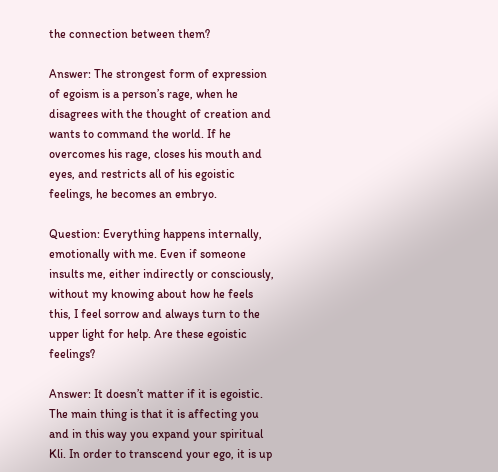the connection between them?

Answer: The strongest form of expression of egoism is a person’s rage, when he disagrees with the thought of creation and wants to command the world. If he overcomes his rage, closes his mouth and eyes, and restricts all of his egoistic feelings, he becomes an embryo.

Question: Everything happens internally, emotionally with me. Even if someone insults me, either indirectly or consciously, without my knowing about how he feels this, I feel sorrow and always turn to the upper light for help. Are these egoistic feelings?

Answer: It doesn’t matter if it is egoistic. The main thing is that it is affecting you and in this way you expand your spiritual Kli. In order to transcend your ego, it is up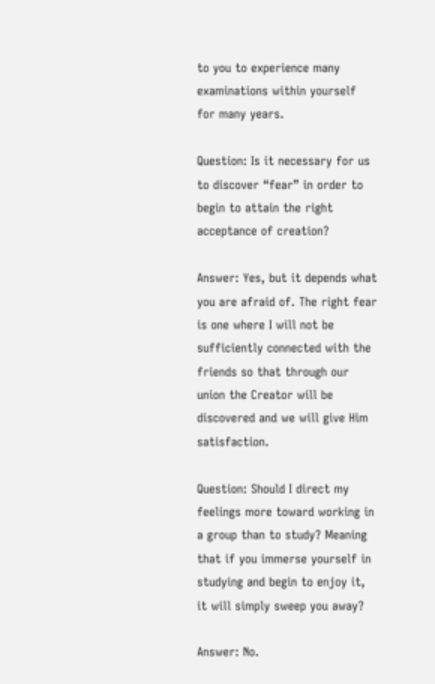to you to experience many examinations within yourself for many years.

Question: Is it necessary for us to discover “fear” in order to begin to attain the right acceptance of creation?

Answer: Yes, but it depends what you are afraid of. The right fear is one where I will not be sufficiently connected with the friends so that through our union the Creator will be discovered and we will give Him satisfaction.

Question: Should I direct my feelings more toward working in a group than to study? Meaning that if you immerse yourself in studying and begin to enjoy it, it will simply sweep you away?

Answer: No.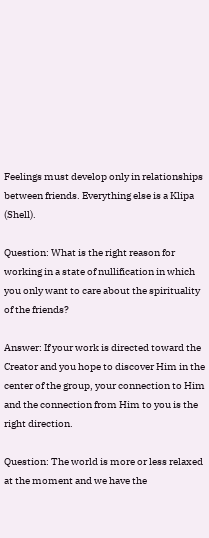Feelings must develop only in relationships between friends. Everything else is a Klipa (Shell).

Question: What is the right reason for working in a state of nullification in which you only want to care about the spirituality of the friends?

Answer: If your work is directed toward the Creator and you hope to discover Him in the center of the group, your connection to Him and the connection from Him to you is the right direction.

Question: The world is more or less relaxed at the moment and we have the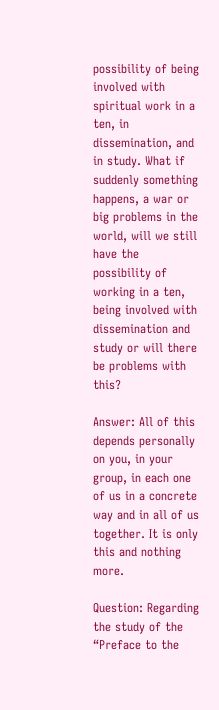possibility of being involved with spiritual work in a ten, in dissemination, and in study. What if suddenly something happens, a war or big problems in the world, will we still have the possibility of working in a ten, being involved with dissemination and study or will there be problems with this?

Answer: All of this depends personally on you, in your group, in each one of us in a concrete way and in all of us together. It is only this and nothing more.

Question: Regarding the study of the “Preface to the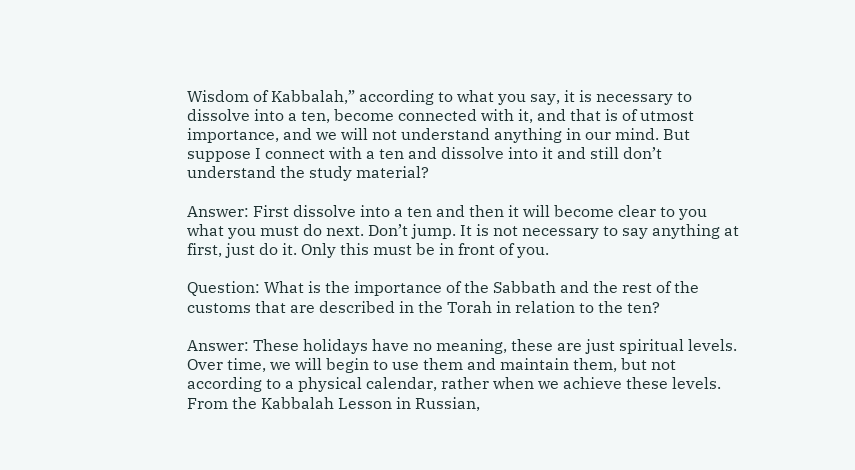Wisdom of Kabbalah,” according to what you say, it is necessary to dissolve into a ten, become connected with it, and that is of utmost importance, and we will not understand anything in our mind. But suppose I connect with a ten and dissolve into it and still don’t understand the study material?

Answer: First dissolve into a ten and then it will become clear to you what you must do next. Don’t jump. It is not necessary to say anything at first, just do it. Only this must be in front of you.

Question: What is the importance of the Sabbath and the rest of the customs that are described in the Torah in relation to the ten?

Answer: These holidays have no meaning, these are just spiritual levels. Over time, we will begin to use them and maintain them, but not according to a physical calendar, rather when we achieve these levels.
From the Kabbalah Lesson in Russian,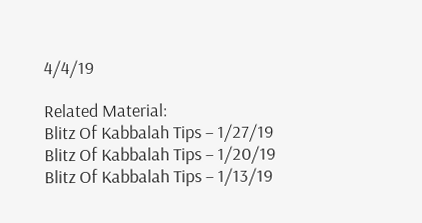4/4/19

Related Material:
Blitz Of Kabbalah Tips – 1/27/19
Blitz Of Kabbalah Tips – 1/20/19
Blitz Of Kabbalah Tips – 1/13/19